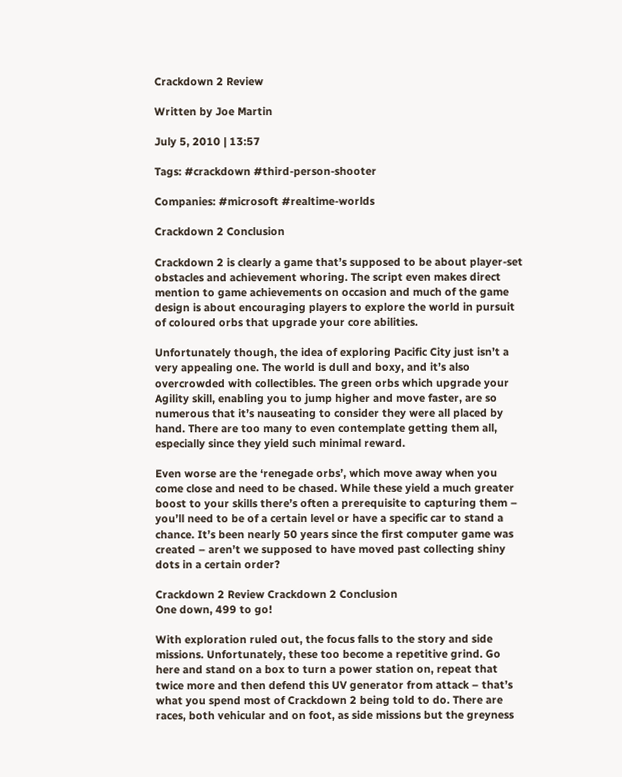Crackdown 2 Review

Written by Joe Martin

July 5, 2010 | 13:57

Tags: #crackdown #third-person-shooter

Companies: #microsoft #realtime-worlds

Crackdown 2 Conclusion

Crackdown 2 is clearly a game that’s supposed to be about player-set obstacles and achievement whoring. The script even makes direct mention to game achievements on occasion and much of the game design is about encouraging players to explore the world in pursuit of coloured orbs that upgrade your core abilities.

Unfortunately though, the idea of exploring Pacific City just isn’t a very appealing one. The world is dull and boxy, and it’s also overcrowded with collectibles. The green orbs which upgrade your Agility skill, enabling you to jump higher and move faster, are so numerous that it’s nauseating to consider they were all placed by hand. There are too many to even contemplate getting them all, especially since they yield such minimal reward.

Even worse are the ‘renegade orbs’, which move away when you come close and need to be chased. While these yield a much greater boost to your skills there’s often a prerequisite to capturing them – you’ll need to be of a certain level or have a specific car to stand a chance. It’s been nearly 50 years since the first computer game was created – aren’t we supposed to have moved past collecting shiny dots in a certain order?

Crackdown 2 Review Crackdown 2 Conclusion
One down, 499 to go!

With exploration ruled out, the focus falls to the story and side missions. Unfortunately, these too become a repetitive grind. Go here and stand on a box to turn a power station on, repeat that twice more and then defend this UV generator from attack – that’s what you spend most of Crackdown 2 being told to do. There are races, both vehicular and on foot, as side missions but the greyness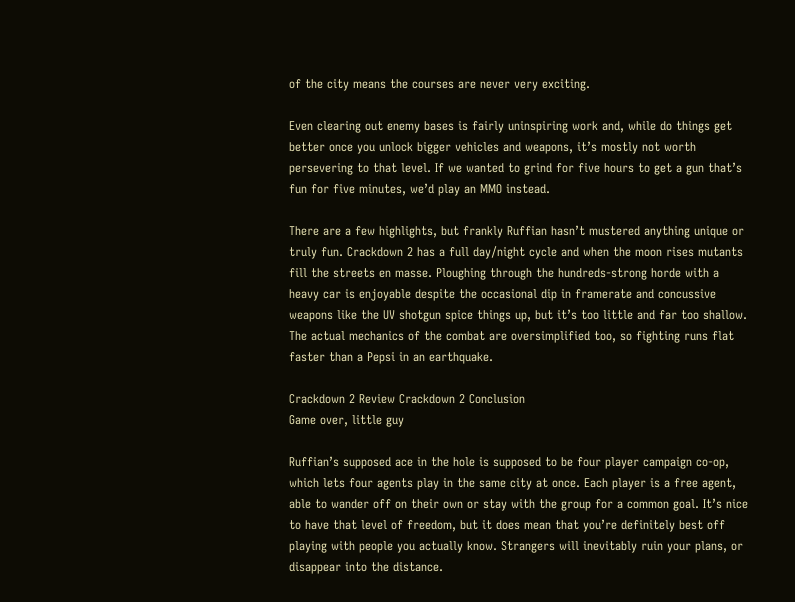of the city means the courses are never very exciting.

Even clearing out enemy bases is fairly uninspiring work and, while do things get better once you unlock bigger vehicles and weapons, it’s mostly not worth persevering to that level. If we wanted to grind for five hours to get a gun that’s fun for five minutes, we’d play an MMO instead.

There are a few highlights, but frankly Ruffian hasn’t mustered anything unique or truly fun. Crackdown 2 has a full day/night cycle and when the moon rises mutants fill the streets en masse. Ploughing through the hundreds-strong horde with a heavy car is enjoyable despite the occasional dip in framerate and concussive weapons like the UV shotgun spice things up, but it’s too little and far too shallow. The actual mechanics of the combat are oversimplified too, so fighting runs flat faster than a Pepsi in an earthquake.

Crackdown 2 Review Crackdown 2 Conclusion
Game over, little guy

Ruffian’s supposed ace in the hole is supposed to be four player campaign co-op, which lets four agents play in the same city at once. Each player is a free agent, able to wander off on their own or stay with the group for a common goal. It’s nice to have that level of freedom, but it does mean that you’re definitely best off playing with people you actually know. Strangers will inevitably ruin your plans, or disappear into the distance.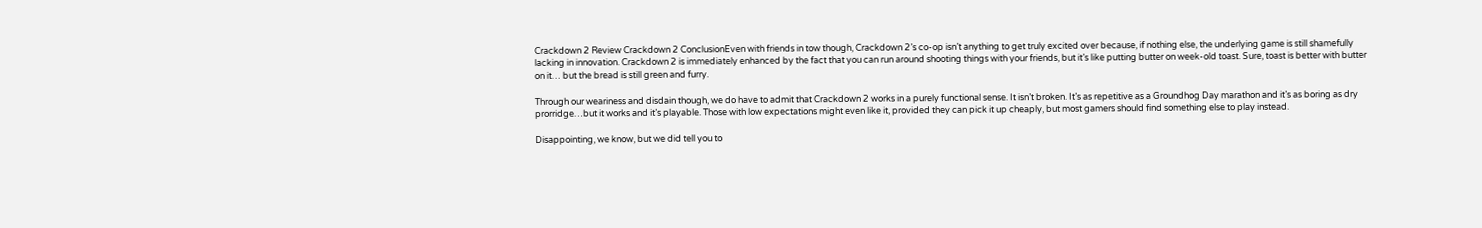Crackdown 2 Review Crackdown 2 ConclusionEven with friends in tow though, Crackdown 2’s co-op isn’t anything to get truly excited over because, if nothing else, the underlying game is still shamefully lacking in innovation. Crackdown 2 is immediately enhanced by the fact that you can run around shooting things with your friends, but it’s like putting butter on week-old toast. Sure, toast is better with butter on it… but the bread is still green and furry.

Through our weariness and disdain though, we do have to admit that Crackdown 2 works in a purely functional sense. It isn’t broken. It’s as repetitive as a Groundhog Day marathon and it’s as boring as dry prorridge…but it works and it’s playable. Those with low expectations might even like it, provided they can pick it up cheaply, but most gamers should find something else to play instead.

Disappointing, we know, but we did tell you to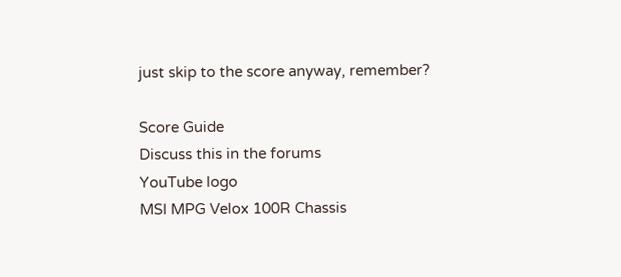just skip to the score anyway, remember?

Score Guide
Discuss this in the forums
YouTube logo
MSI MPG Velox 100R Chassis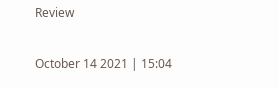Review

October 14 2021 | 15:04